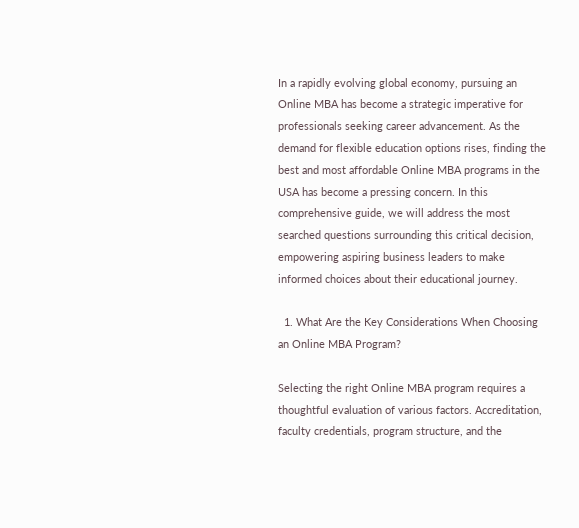In a rapidly evolving global economy, pursuing an Online MBA has become a strategic imperative for professionals seeking career advancement. As the demand for flexible education options rises, finding the best and most affordable Online MBA programs in the USA has become a pressing concern. In this comprehensive guide, we will address the most searched questions surrounding this critical decision, empowering aspiring business leaders to make informed choices about their educational journey.

  1. What Are the Key Considerations When Choosing an Online MBA Program?

Selecting the right Online MBA program requires a thoughtful evaluation of various factors. Accreditation, faculty credentials, program structure, and the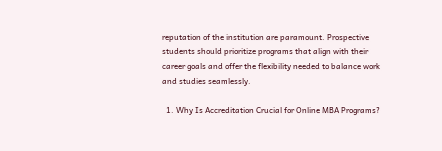reputation of the institution are paramount. Prospective students should prioritize programs that align with their career goals and offer the flexibility needed to balance work and studies seamlessly.

  1. Why Is Accreditation Crucial for Online MBA Programs?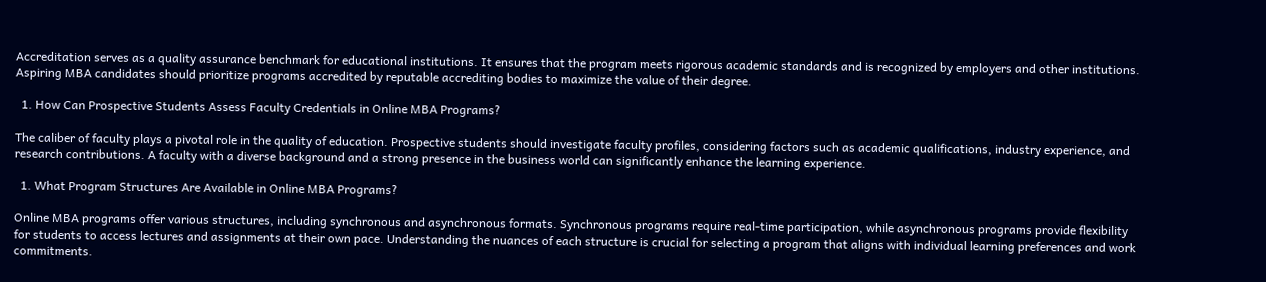Accreditation serves as a quality assurance benchmark for educational institutions. It ensures that the program meets rigorous academic standards and is recognized by employers and other institutions. Aspiring MBA candidates should prioritize programs accredited by reputable accrediting bodies to maximize the value of their degree.

  1. How Can Prospective Students Assess Faculty Credentials in Online MBA Programs?

The caliber of faculty plays a pivotal role in the quality of education. Prospective students should investigate faculty profiles, considering factors such as academic qualifications, industry experience, and research contributions. A faculty with a diverse background and a strong presence in the business world can significantly enhance the learning experience.

  1. What Program Structures Are Available in Online MBA Programs?

Online MBA programs offer various structures, including synchronous and asynchronous formats. Synchronous programs require real-time participation, while asynchronous programs provide flexibility for students to access lectures and assignments at their own pace. Understanding the nuances of each structure is crucial for selecting a program that aligns with individual learning preferences and work commitments.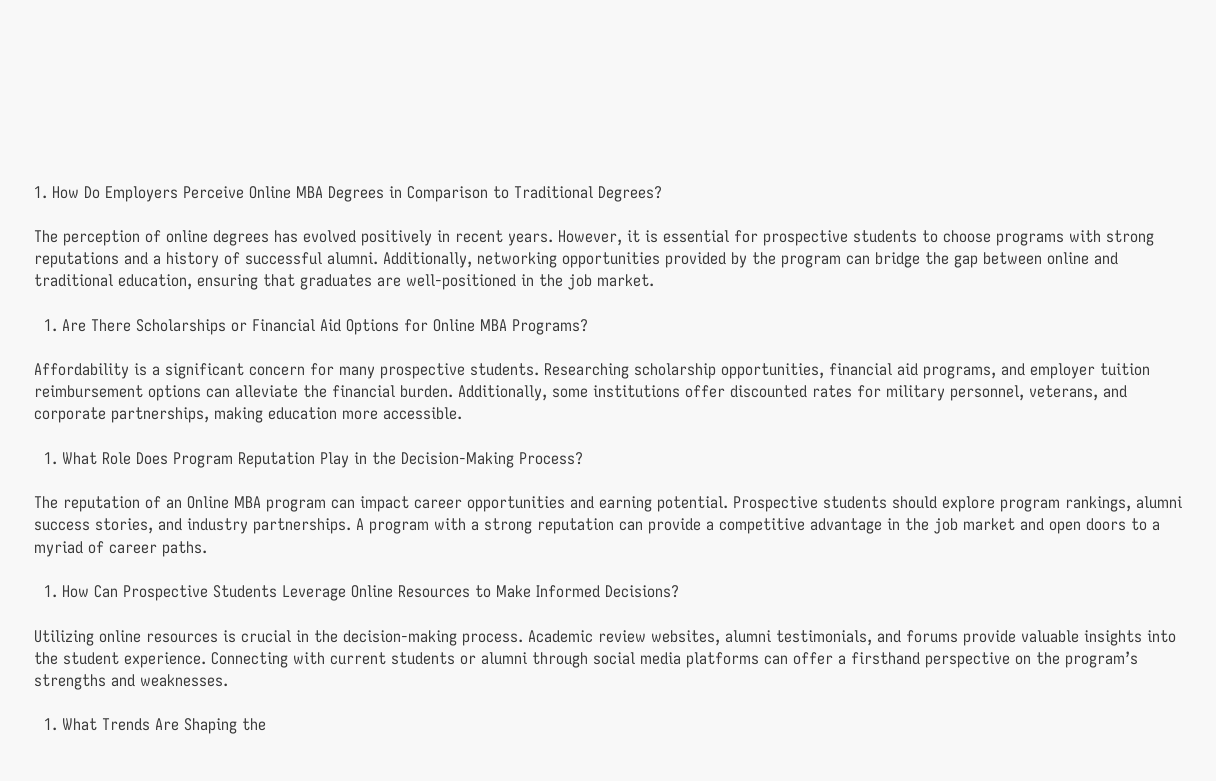1. How Do Employers Perceive Online MBA Degrees in Comparison to Traditional Degrees?

The perception of online degrees has evolved positively in recent years. However, it is essential for prospective students to choose programs with strong reputations and a history of successful alumni. Additionally, networking opportunities provided by the program can bridge the gap between online and traditional education, ensuring that graduates are well-positioned in the job market.

  1. Are There Scholarships or Financial Aid Options for Online MBA Programs?

Affordability is a significant concern for many prospective students. Researching scholarship opportunities, financial aid programs, and employer tuition reimbursement options can alleviate the financial burden. Additionally, some institutions offer discounted rates for military personnel, veterans, and corporate partnerships, making education more accessible.

  1. What Role Does Program Reputation Play in the Decision-Making Process?

The reputation of an Online MBA program can impact career opportunities and earning potential. Prospective students should explore program rankings, alumni success stories, and industry partnerships. A program with a strong reputation can provide a competitive advantage in the job market and open doors to a myriad of career paths.

  1. How Can Prospective Students Leverage Online Resources to Make Informed Decisions?

Utilizing online resources is crucial in the decision-making process. Academic review websites, alumni testimonials, and forums provide valuable insights into the student experience. Connecting with current students or alumni through social media platforms can offer a firsthand perspective on the program’s strengths and weaknesses.

  1. What Trends Are Shaping the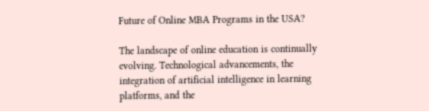Future of Online MBA Programs in the USA?

The landscape of online education is continually evolving. Technological advancements, the integration of artificial intelligence in learning platforms, and the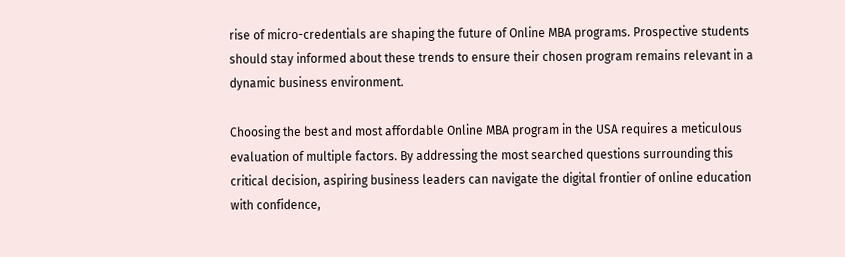rise of micro-credentials are shaping the future of Online MBA programs. Prospective students should stay informed about these trends to ensure their chosen program remains relevant in a dynamic business environment.

Choosing the best and most affordable Online MBA program in the USA requires a meticulous evaluation of multiple factors. By addressing the most searched questions surrounding this critical decision, aspiring business leaders can navigate the digital frontier of online education with confidence,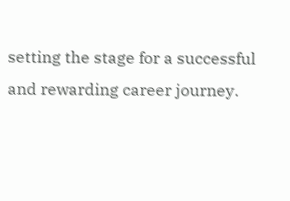setting the stage for a successful and rewarding career journey.